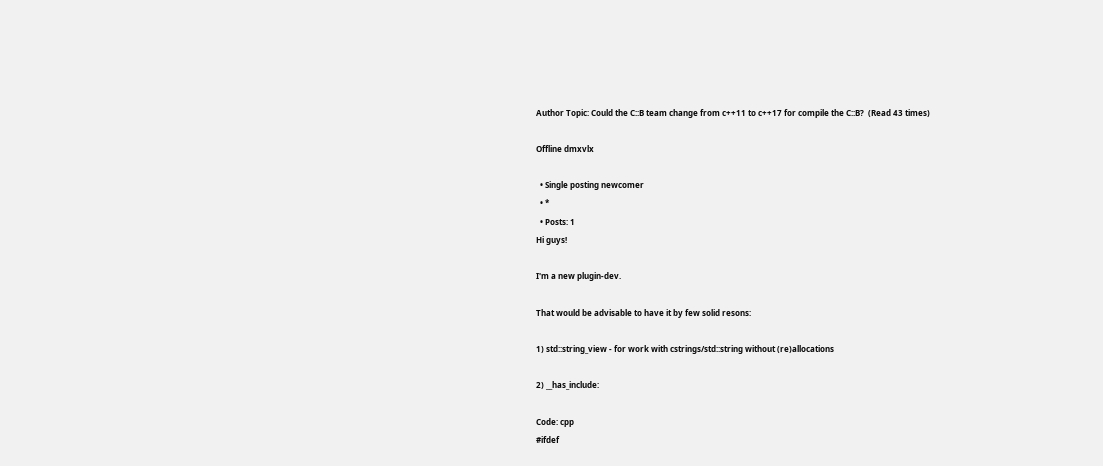Author Topic: Could the C::B team change from c++11 to c++17 for compile the C::B?  (Read 43 times)

Offline dmxvlx

  • Single posting newcomer
  • *
  • Posts: 1
Hi guys!

I'm a new plugin-dev.

That would be advisable to have it by few solid resons:

1) std::string_view - for work with cstrings/std::string without (re)allocations

2) __has_include:

Code: cpp
#ifdef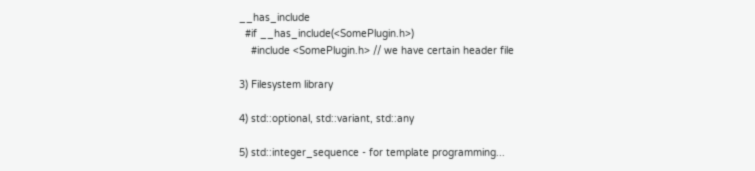__has_include
  #if __has_include(<SomePlugin.h>)
    #include <SomePlugin.h> // we have certain header file

3) Filesystem library

4) std::optional, std::variant, std::any

5) std::integer_sequence - for template programming...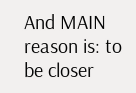And MAIN reason is: to be closer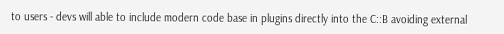to users - devs will able to include modern code base in plugins directly into the C::B avoiding external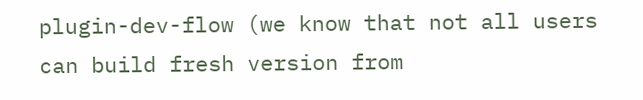plugin-dev-flow (we know that not all users can build fresh version from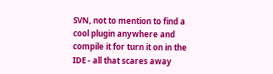SVN, not to mention to find a cool plugin anywhere and compile it for turn it on in the IDE - all that scares away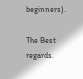beginners).

The Best regards.